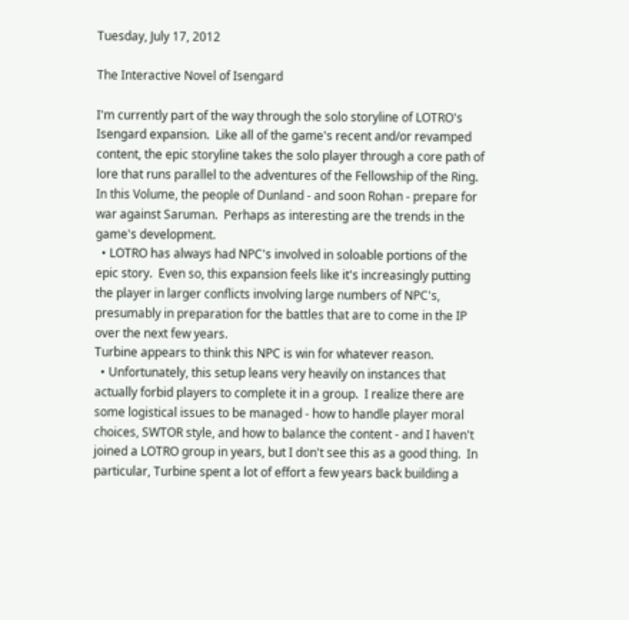Tuesday, July 17, 2012

The Interactive Novel of Isengard

I'm currently part of the way through the solo storyline of LOTRO's Isengard expansion.  Like all of the game's recent and/or revamped content, the epic storyline takes the solo player through a core path of lore that runs parallel to the adventures of the Fellowship of the Ring.  In this Volume, the people of Dunland - and soon Rohan - prepare for war against Saruman.  Perhaps as interesting are the trends in the game's development.
  • LOTRO has always had NPC's involved in soloable portions of the epic story.  Even so, this expansion feels like it's increasingly putting the player in larger conflicts involving large numbers of NPC's, presumably in preparation for the battles that are to come in the IP over the next few years.
Turbine appears to think this NPC is win for whatever reason.
  • Unfortunately, this setup leans very heavily on instances that actually forbid players to complete it in a group.  I realize there are some logistical issues to be managed - how to handle player moral choices, SWTOR style, and how to balance the content - and I haven't joined a LOTRO group in years, but I don't see this as a good thing.  In particular, Turbine spent a lot of effort a few years back building a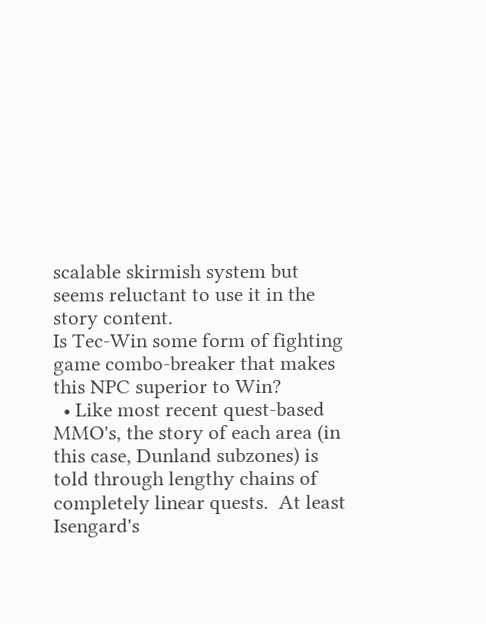scalable skirmish system but seems reluctant to use it in the story content.
Is Tec-Win some form of fighting game combo-breaker that makes this NPC superior to Win?
  • Like most recent quest-based MMO's, the story of each area (in this case, Dunland subzones) is told through lengthy chains of completely linear quests.  At least Isengard's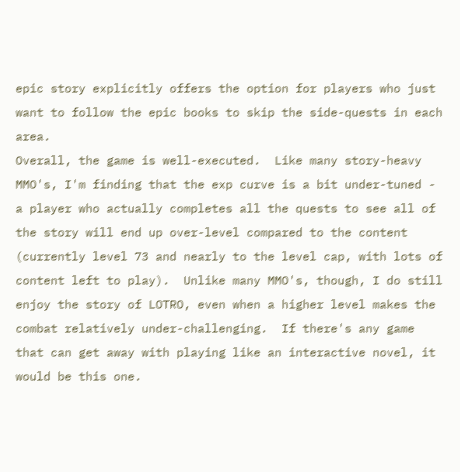epic story explicitly offers the option for players who just want to follow the epic books to skip the side-quests in each area.
Overall, the game is well-executed.  Like many story-heavy MMO's, I'm finding that the exp curve is a bit under-tuned - a player who actually completes all the quests to see all of the story will end up over-level compared to the content (currently level 73 and nearly to the level cap, with lots of content left to play).  Unlike many MMO's, though, I do still enjoy the story of LOTRO, even when a higher level makes the combat relatively under-challenging.  If there's any game that can get away with playing like an interactive novel, it would be this one.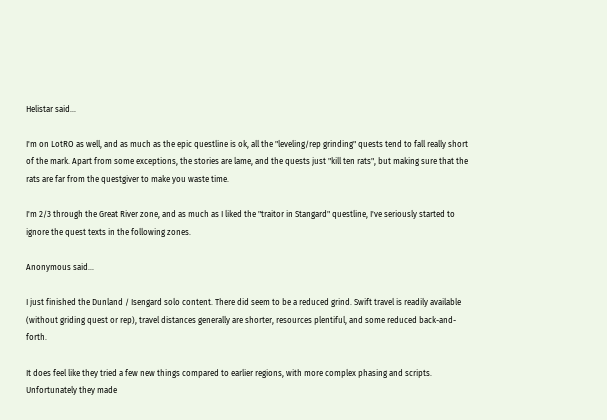Helistar said...

I'm on LotRO as well, and as much as the epic questline is ok, all the "leveling/rep grinding" quests tend to fall really short of the mark. Apart from some exceptions, the stories are lame, and the quests just "kill ten rats", but making sure that the rats are far from the questgiver to make you waste time.

I'm 2/3 through the Great River zone, and as much as I liked the "traitor in Stangard" questline, I've seriously started to ignore the quest texts in the following zones.

Anonymous said...

I just finished the Dunland / Isengard solo content. There did seem to be a reduced grind. Swift travel is readily available (without griding quest or rep), travel distances generally are shorter, resources plentiful, and some reduced back-and-forth.

It does feel like they tried a few new things compared to earlier regions, with more complex phasing and scripts. Unfortunately they made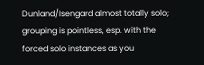Dunland/Isengard almost totally solo; grouping is pointless, esp. with the forced solo instances as you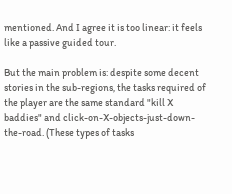mentioned. And I agree it is too linear: it feels like a passive guided tour.

But the main problem is: despite some decent stories in the sub-regions, the tasks required of the player are the same standard "kill X baddies" and click-on-X-objects-just-down-the-road. (These types of tasks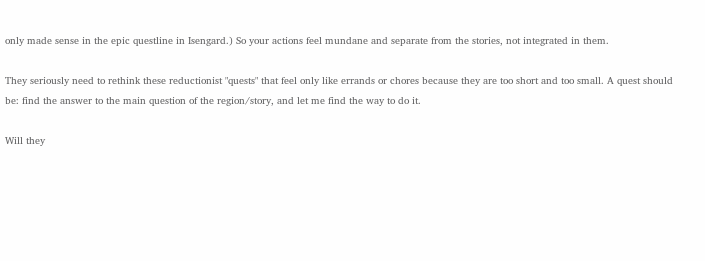only made sense in the epic questline in Isengard.) So your actions feel mundane and separate from the stories, not integrated in them.

They seriously need to rethink these reductionist "quests" that feel only like errands or chores because they are too short and too small. A quest should be: find the answer to the main question of the region/story, and let me find the way to do it.

Will they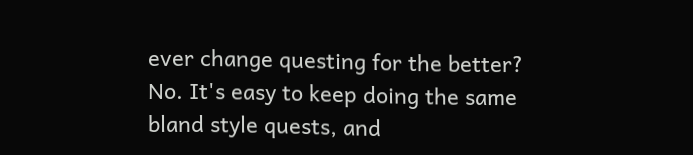ever change questing for the better? No. It's easy to keep doing the same bland style quests, and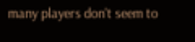many players don't seem to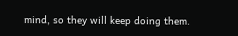mind, so they will keep doing them.